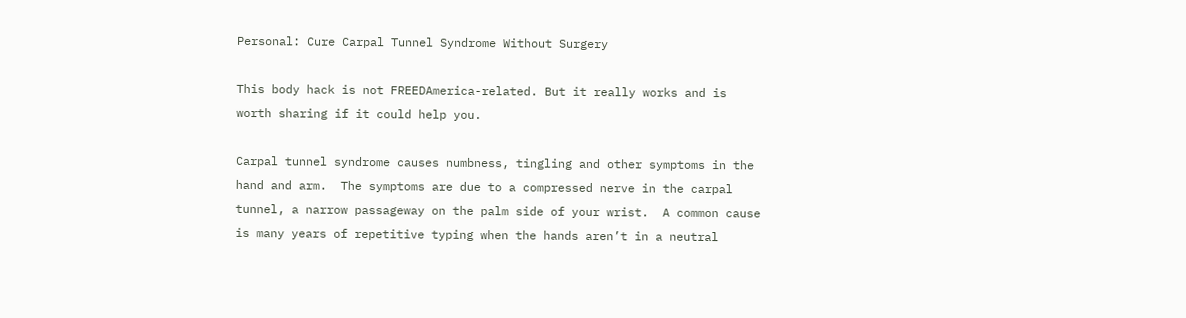Personal: Cure Carpal Tunnel Syndrome Without Surgery

This body hack is not FREEDAmerica-related. But it really works and is worth sharing if it could help you.

Carpal tunnel syndrome causes numbness, tingling and other symptoms in the hand and arm.  The symptoms are due to a compressed nerve in the carpal tunnel, a narrow passageway on the palm side of your wrist.  A common cause is many years of repetitive typing when the hands aren’t in a neutral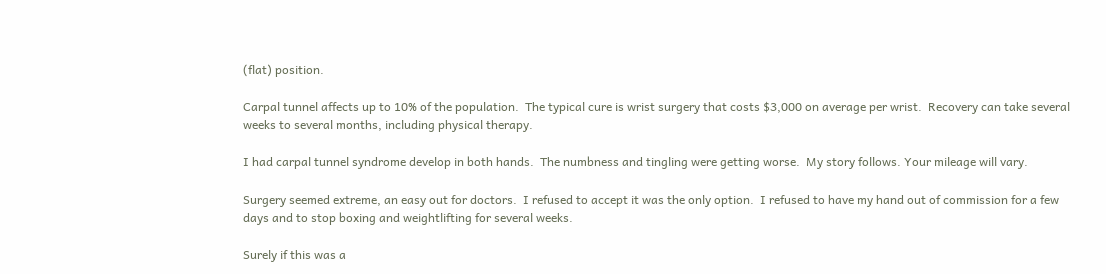(flat) position.

Carpal tunnel affects up to 10% of the population.  The typical cure is wrist surgery that costs $3,000 on average per wrist.  Recovery can take several weeks to several months, including physical therapy.

I had carpal tunnel syndrome develop in both hands.  The numbness and tingling were getting worse.  My story follows. Your mileage will vary.

Surgery seemed extreme, an easy out for doctors.  I refused to accept it was the only option.  I refused to have my hand out of commission for a few days and to stop boxing and weightlifting for several weeks.

Surely if this was a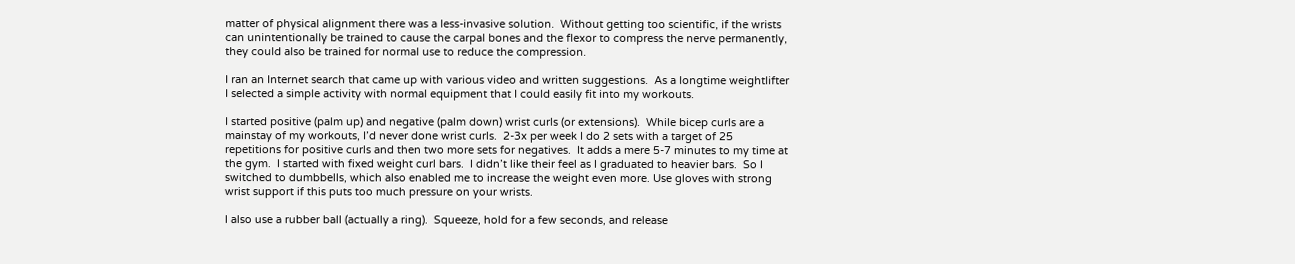matter of physical alignment there was a less-invasive solution.  Without getting too scientific, if the wrists can unintentionally be trained to cause the carpal bones and the flexor to compress the nerve permanently, they could also be trained for normal use to reduce the compression.

I ran an Internet search that came up with various video and written suggestions.  As a longtime weightlifter I selected a simple activity with normal equipment that I could easily fit into my workouts.

I started positive (palm up) and negative (palm down) wrist curls (or extensions).  While bicep curls are a mainstay of my workouts, I’d never done wrist curls.  2-3x per week I do 2 sets with a target of 25 repetitions for positive curls and then two more sets for negatives.  It adds a mere 5-7 minutes to my time at the gym.  I started with fixed weight curl bars.  I didn’t like their feel as I graduated to heavier bars.  So I switched to dumbbells, which also enabled me to increase the weight even more. Use gloves with strong wrist support if this puts too much pressure on your wrists.

I also use a rubber ball (actually a ring).  Squeeze, hold for a few seconds, and release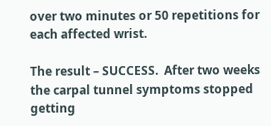over two minutes or 50 repetitions for each affected wrist.

The result – SUCCESS.  After two weeks the carpal tunnel symptoms stopped getting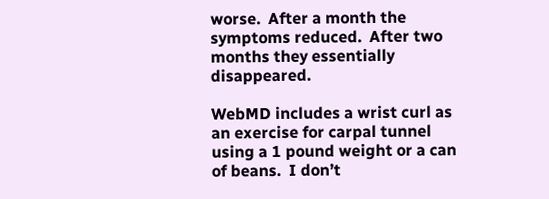worse.  After a month the symptoms reduced.  After two months they essentially disappeared.

WebMD includes a wrist curl as an exercise for carpal tunnel using a 1 pound weight or a can of beans.  I don’t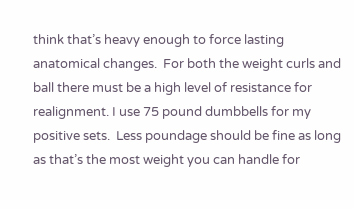think that’s heavy enough to force lasting anatomical changes.  For both the weight curls and ball there must be a high level of resistance for realignment. I use 75 pound dumbbells for my positive sets.  Less poundage should be fine as long as that’s the most weight you can handle for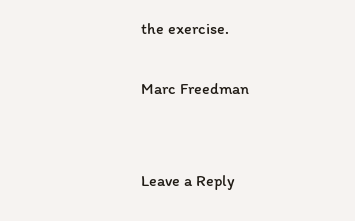the exercise.

Marc Freedman


Leave a Reply